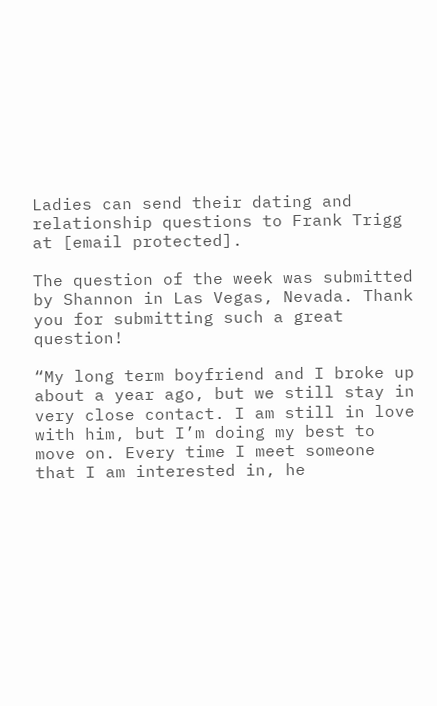Ladies can send their dating and relationship questions to Frank Trigg at [email protected].

The question of the week was submitted by Shannon in Las Vegas, Nevada. Thank you for submitting such a great question!

“My long term boyfriend and I broke up about a year ago, but we still stay in very close contact. I am still in love with him, but I’m doing my best to move on. Every time I meet someone that I am interested in, he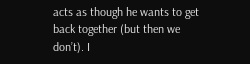acts as though he wants to get back together (but then we don’t). I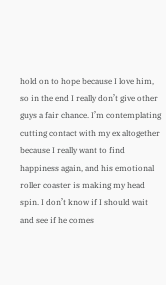hold on to hope because I love him, so in the end I really don’t give other guys a fair chance. I’m contemplating cutting contact with my ex altogether because I really want to find happiness again, and his emotional roller coaster is making my head spin. I don’t know if I should wait and see if he comes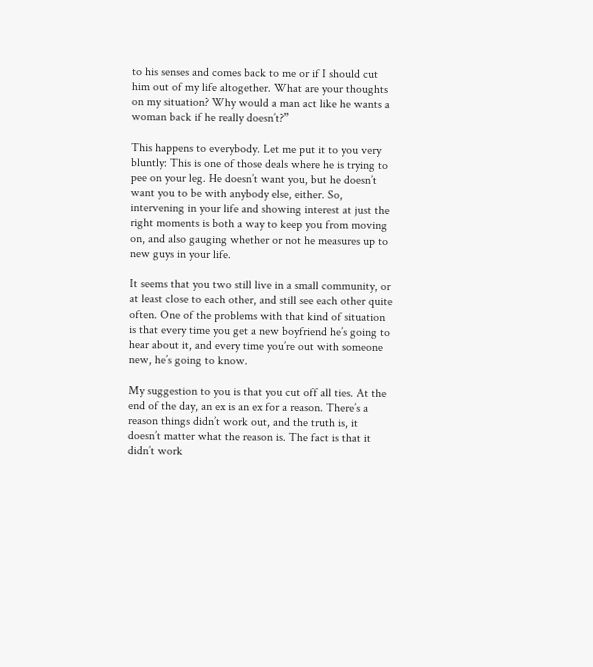to his senses and comes back to me or if I should cut him out of my life altogether. What are your thoughts on my situation? Why would a man act like he wants a woman back if he really doesn’t?”

This happens to everybody. Let me put it to you very bluntly: This is one of those deals where he is trying to pee on your leg. He doesn’t want you, but he doesn’t want you to be with anybody else, either. So, intervening in your life and showing interest at just the right moments is both a way to keep you from moving on, and also gauging whether or not he measures up to new guys in your life.

It seems that you two still live in a small community, or at least close to each other, and still see each other quite often. One of the problems with that kind of situation is that every time you get a new boyfriend he’s going to hear about it, and every time you’re out with someone new, he’s going to know.

My suggestion to you is that you cut off all ties. At the end of the day, an ex is an ex for a reason. There’s a reason things didn’t work out, and the truth is, it doesn’t matter what the reason is. The fact is that it didn’t work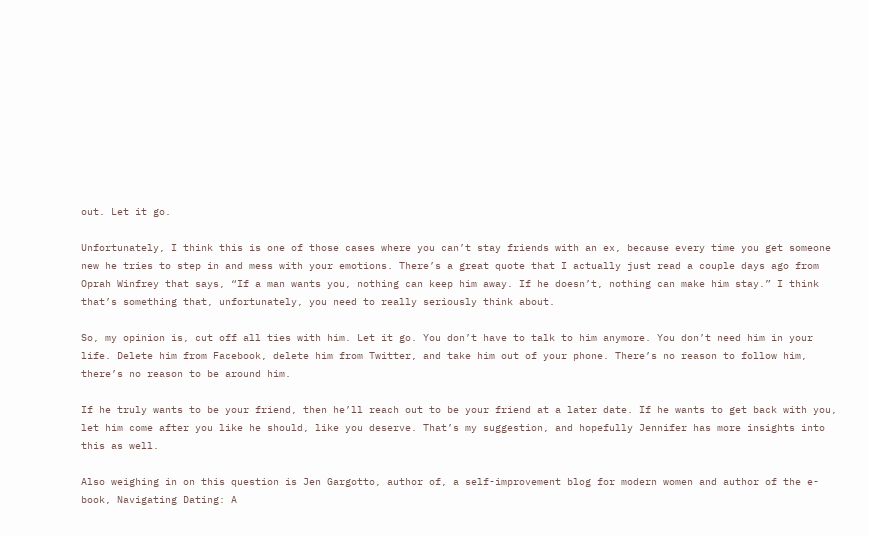out. Let it go.

Unfortunately, I think this is one of those cases where you can’t stay friends with an ex, because every time you get someone new he tries to step in and mess with your emotions. There’s a great quote that I actually just read a couple days ago from Oprah Winfrey that says, “If a man wants you, nothing can keep him away. If he doesn’t, nothing can make him stay.” I think that’s something that, unfortunately, you need to really seriously think about.

So, my opinion is, cut off all ties with him. Let it go. You don’t have to talk to him anymore. You don’t need him in your life. Delete him from Facebook, delete him from Twitter, and take him out of your phone. There’s no reason to follow him, there’s no reason to be around him.

If he truly wants to be your friend, then he’ll reach out to be your friend at a later date. If he wants to get back with you, let him come after you like he should, like you deserve. That’s my suggestion, and hopefully Jennifer has more insights into this as well.

Also weighing in on this question is Jen Gargotto, author of, a self-improvement blog for modern women and author of the e-book, Navigating Dating: A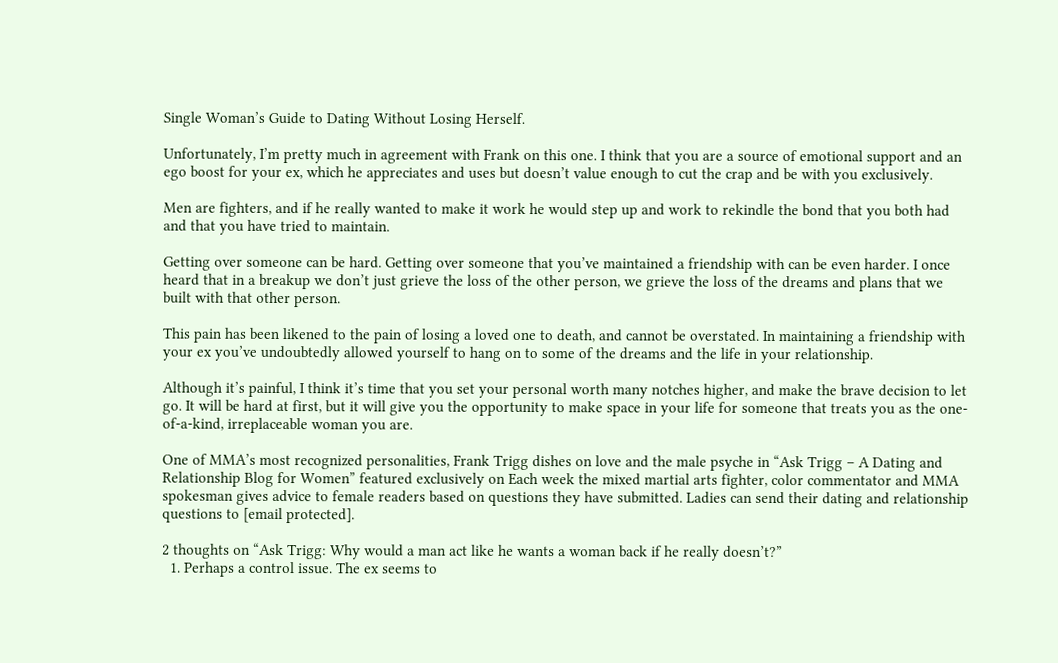Single Woman’s Guide to Dating Without Losing Herself.

Unfortunately, I’m pretty much in agreement with Frank on this one. I think that you are a source of emotional support and an ego boost for your ex, which he appreciates and uses but doesn’t value enough to cut the crap and be with you exclusively.

Men are fighters, and if he really wanted to make it work he would step up and work to rekindle the bond that you both had and that you have tried to maintain.

Getting over someone can be hard. Getting over someone that you’ve maintained a friendship with can be even harder. I once heard that in a breakup we don’t just grieve the loss of the other person, we grieve the loss of the dreams and plans that we built with that other person.

This pain has been likened to the pain of losing a loved one to death, and cannot be overstated. In maintaining a friendship with your ex you’ve undoubtedly allowed yourself to hang on to some of the dreams and the life in your relationship.

Although it’s painful, I think it’s time that you set your personal worth many notches higher, and make the brave decision to let go. It will be hard at first, but it will give you the opportunity to make space in your life for someone that treats you as the one-of-a-kind, irreplaceable woman you are.

One of MMA’s most recognized personalities, Frank Trigg dishes on love and the male psyche in “Ask Trigg – A Dating and Relationship Blog for Women” featured exclusively on Each week the mixed martial arts fighter, color commentator and MMA spokesman gives advice to female readers based on questions they have submitted. Ladies can send their dating and relationship questions to [email protected].

2 thoughts on “Ask Trigg: Why would a man act like he wants a woman back if he really doesn’t?”
  1. Perhaps a control issue. The ex seems to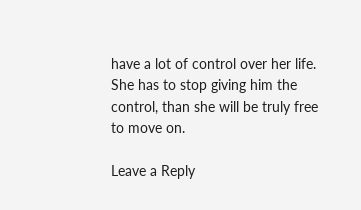have a lot of control over her life. She has to stop giving him the control, than she will be truly free to move on.

Leave a Reply